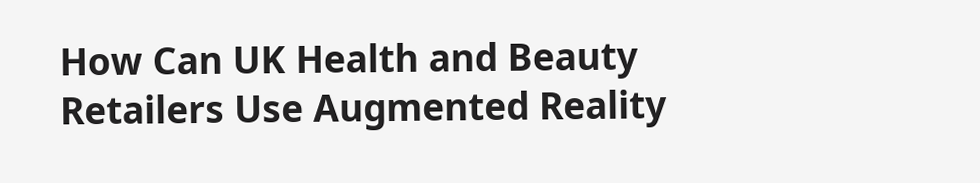How Can UK Health and Beauty Retailers Use Augmented Reality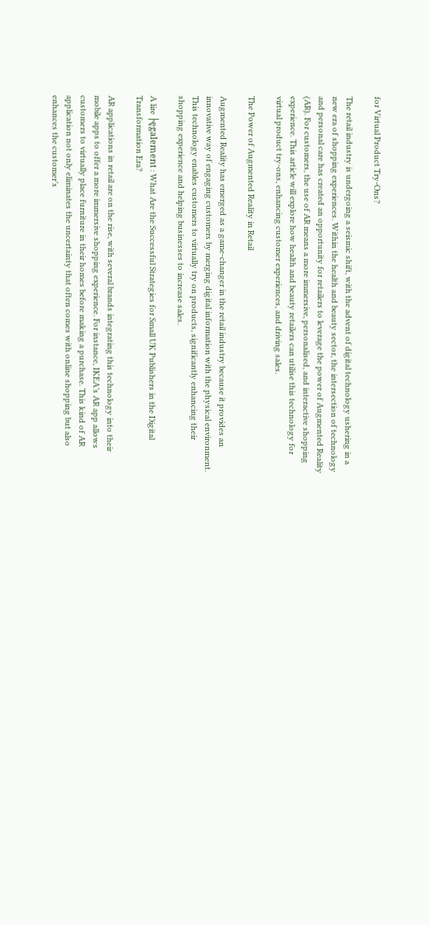for Virtual Product Try-Ons?

The retail industry is undergoing a seismic shift, with the advent of digital technology ushering in a new era of shopping experiences. Within the health and beauty sector, the intersection of technology and personal care has created an opportunity for retailers to leverage the power of Augmented Reality (AR). For customers, the use of AR means a more immersive, personalised, and interactive shopping experience. This article will explore how health and beauty retailers can utilise this technology for virtual product try-ons, enhancing customer experiences, and driving sales.

The Power of Augmented Reality in Retail

Augmented Reality has emerged as a game-changer in the retail industry because it provides an innovative way of engaging customers by merging digital information with the physical environment. This technology enables customers to virtually try on products, significantly enhancing their shopping experience and helping businesses to increase sales.

A lire ├ęgalement : What Are the Successful Strategies for Small UK Publishers in the Digital Transformation Era?

AR applications in retail are on the rise, with several brands integrating this technology into their mobile apps to offer a more immersive shopping experience. For instance, IKEA’s AR app allows customers to virtually place furniture in their homes before making a purchase. This kind of AR application not only eliminates the uncertainty that often comes with online shopping but also enhances the customer’s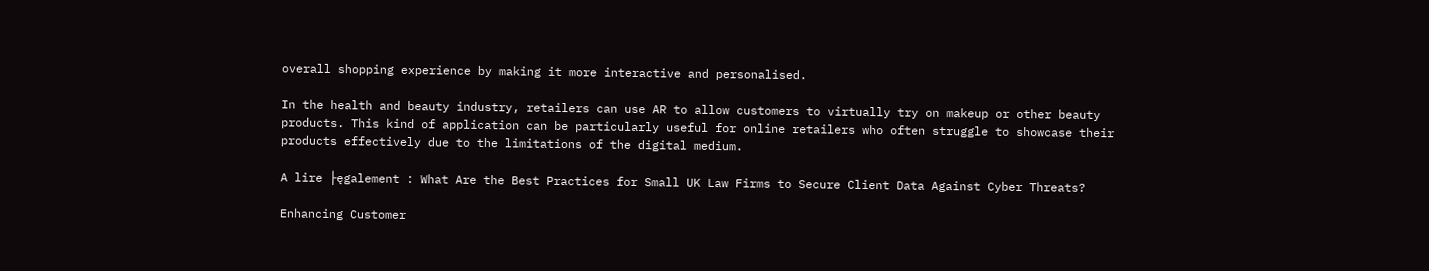overall shopping experience by making it more interactive and personalised.

In the health and beauty industry, retailers can use AR to allow customers to virtually try on makeup or other beauty products. This kind of application can be particularly useful for online retailers who often struggle to showcase their products effectively due to the limitations of the digital medium.

A lire ├ęgalement : What Are the Best Practices for Small UK Law Firms to Secure Client Data Against Cyber Threats?

Enhancing Customer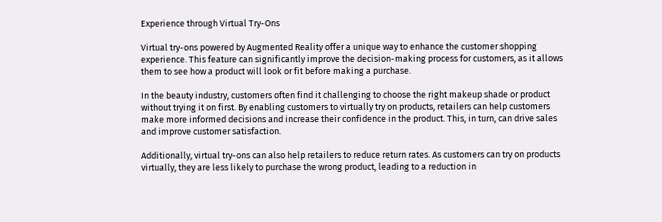Experience through Virtual Try-Ons

Virtual try-ons powered by Augmented Reality offer a unique way to enhance the customer shopping experience. This feature can significantly improve the decision-making process for customers, as it allows them to see how a product will look or fit before making a purchase.

In the beauty industry, customers often find it challenging to choose the right makeup shade or product without trying it on first. By enabling customers to virtually try on products, retailers can help customers make more informed decisions and increase their confidence in the product. This, in turn, can drive sales and improve customer satisfaction.

Additionally, virtual try-ons can also help retailers to reduce return rates. As customers can try on products virtually, they are less likely to purchase the wrong product, leading to a reduction in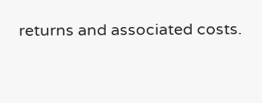returns and associated costs.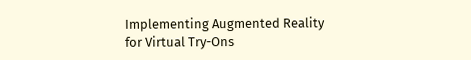Implementing Augmented Reality for Virtual Try-Ons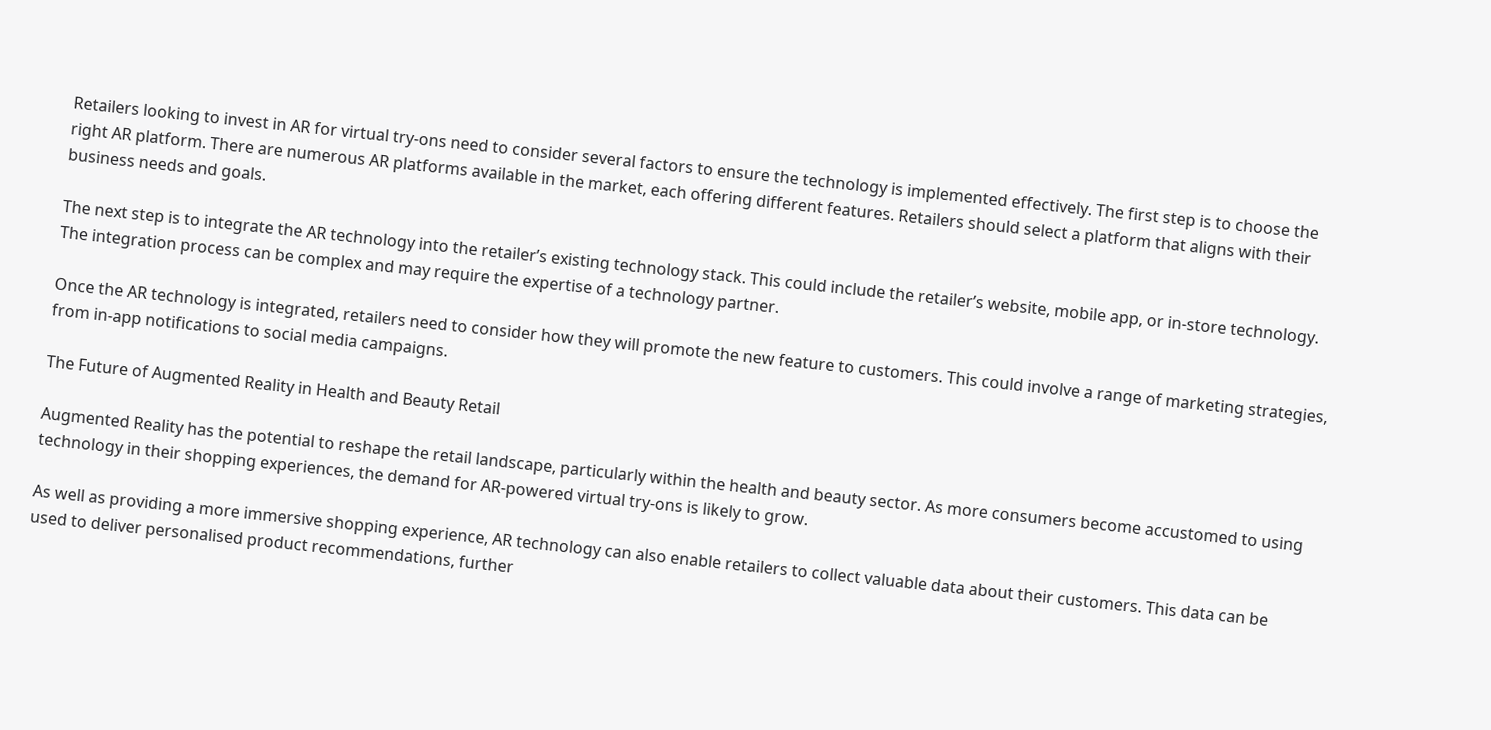Retailers looking to invest in AR for virtual try-ons need to consider several factors to ensure the technology is implemented effectively. The first step is to choose the right AR platform. There are numerous AR platforms available in the market, each offering different features. Retailers should select a platform that aligns with their business needs and goals.

The next step is to integrate the AR technology into the retailer’s existing technology stack. This could include the retailer’s website, mobile app, or in-store technology. The integration process can be complex and may require the expertise of a technology partner.

Once the AR technology is integrated, retailers need to consider how they will promote the new feature to customers. This could involve a range of marketing strategies, from in-app notifications to social media campaigns.

The Future of Augmented Reality in Health and Beauty Retail

Augmented Reality has the potential to reshape the retail landscape, particularly within the health and beauty sector. As more consumers become accustomed to using technology in their shopping experiences, the demand for AR-powered virtual try-ons is likely to grow.

As well as providing a more immersive shopping experience, AR technology can also enable retailers to collect valuable data about their customers. This data can be used to deliver personalised product recommendations, further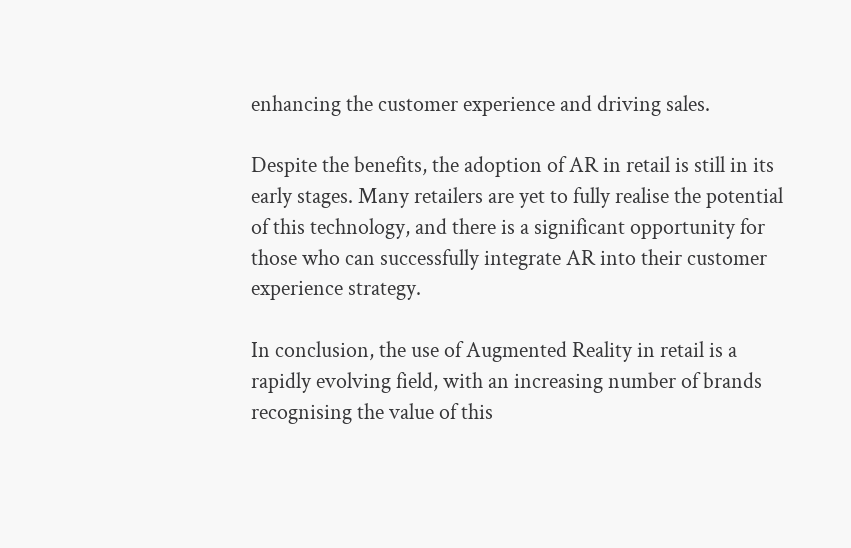enhancing the customer experience and driving sales.

Despite the benefits, the adoption of AR in retail is still in its early stages. Many retailers are yet to fully realise the potential of this technology, and there is a significant opportunity for those who can successfully integrate AR into their customer experience strategy.

In conclusion, the use of Augmented Reality in retail is a rapidly evolving field, with an increasing number of brands recognising the value of this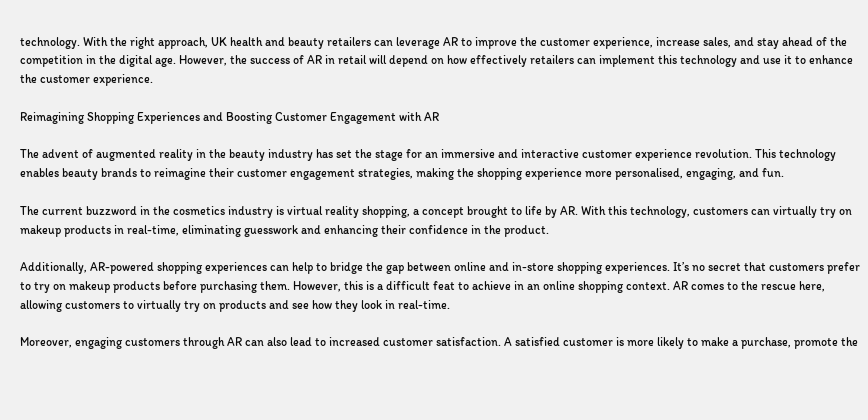technology. With the right approach, UK health and beauty retailers can leverage AR to improve the customer experience, increase sales, and stay ahead of the competition in the digital age. However, the success of AR in retail will depend on how effectively retailers can implement this technology and use it to enhance the customer experience.

Reimagining Shopping Experiences and Boosting Customer Engagement with AR

The advent of augmented reality in the beauty industry has set the stage for an immersive and interactive customer experience revolution. This technology enables beauty brands to reimagine their customer engagement strategies, making the shopping experience more personalised, engaging, and fun.

The current buzzword in the cosmetics industry is virtual reality shopping, a concept brought to life by AR. With this technology, customers can virtually try on makeup products in real-time, eliminating guesswork and enhancing their confidence in the product.

Additionally, AR-powered shopping experiences can help to bridge the gap between online and in-store shopping experiences. It’s no secret that customers prefer to try on makeup products before purchasing them. However, this is a difficult feat to achieve in an online shopping context. AR comes to the rescue here, allowing customers to virtually try on products and see how they look in real-time.

Moreover, engaging customers through AR can also lead to increased customer satisfaction. A satisfied customer is more likely to make a purchase, promote the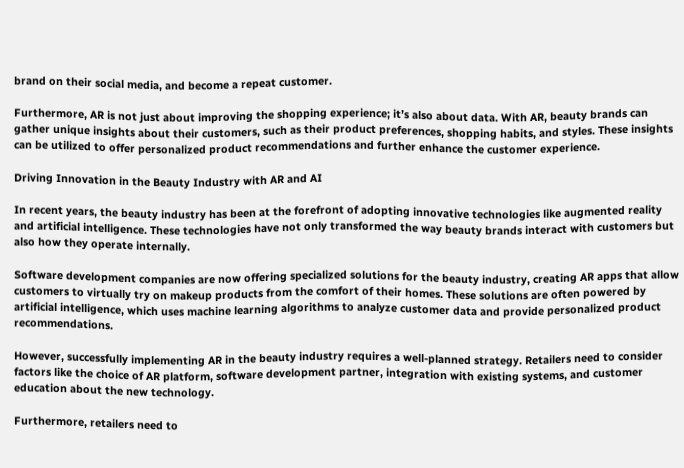brand on their social media, and become a repeat customer.

Furthermore, AR is not just about improving the shopping experience; it’s also about data. With AR, beauty brands can gather unique insights about their customers, such as their product preferences, shopping habits, and styles. These insights can be utilized to offer personalized product recommendations and further enhance the customer experience.

Driving Innovation in the Beauty Industry with AR and AI

In recent years, the beauty industry has been at the forefront of adopting innovative technologies like augmented reality and artificial intelligence. These technologies have not only transformed the way beauty brands interact with customers but also how they operate internally.

Software development companies are now offering specialized solutions for the beauty industry, creating AR apps that allow customers to virtually try on makeup products from the comfort of their homes. These solutions are often powered by artificial intelligence, which uses machine learning algorithms to analyze customer data and provide personalized product recommendations.

However, successfully implementing AR in the beauty industry requires a well-planned strategy. Retailers need to consider factors like the choice of AR platform, software development partner, integration with existing systems, and customer education about the new technology.

Furthermore, retailers need to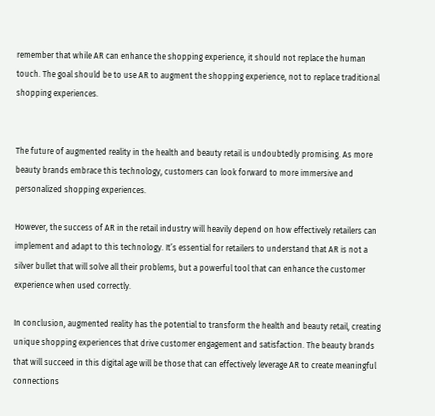remember that while AR can enhance the shopping experience, it should not replace the human touch. The goal should be to use AR to augment the shopping experience, not to replace traditional shopping experiences.


The future of augmented reality in the health and beauty retail is undoubtedly promising. As more beauty brands embrace this technology, customers can look forward to more immersive and personalized shopping experiences.

However, the success of AR in the retail industry will heavily depend on how effectively retailers can implement and adapt to this technology. It’s essential for retailers to understand that AR is not a silver bullet that will solve all their problems, but a powerful tool that can enhance the customer experience when used correctly.

In conclusion, augmented reality has the potential to transform the health and beauty retail, creating unique shopping experiences that drive customer engagement and satisfaction. The beauty brands that will succeed in this digital age will be those that can effectively leverage AR to create meaningful connections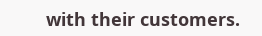with their customers.